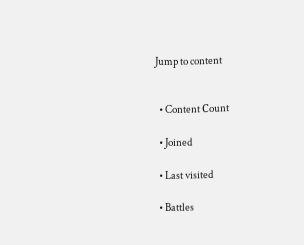Jump to content


  • Content Сount

  • Joined

  • Last visited

  • Battles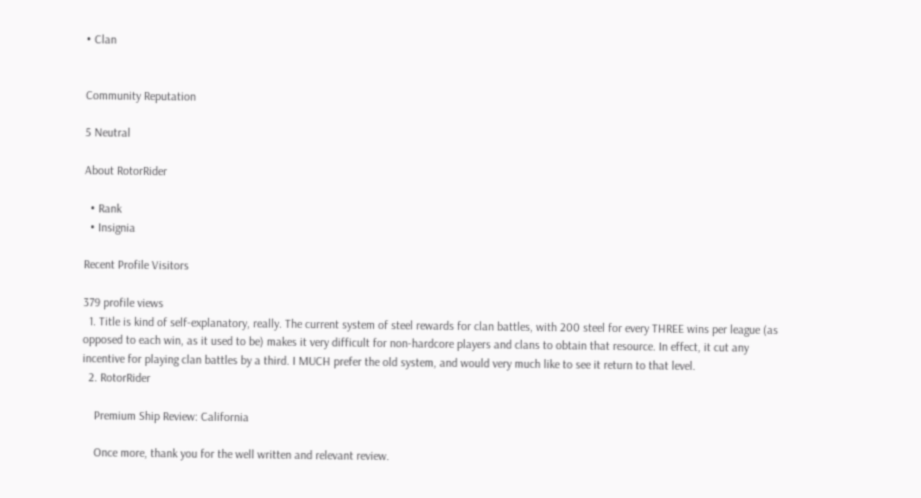• Clan


Community Reputation

5 Neutral

About RotorRider

  • Rank
  • Insignia

Recent Profile Visitors

379 profile views
  1. Title is kind of self-explanatory, really. The current system of steel rewards for clan battles, with 200 steel for every THREE wins per league (as opposed to each win, as it used to be) makes it very difficult for non-hardcore players and clans to obtain that resource. In effect, it cut any incentive for playing clan battles by a third. I MUCH prefer the old system, and would very much like to see it return to that level.
  2. RotorRider

    Premium Ship Review: California

    Once more, thank you for the well written and relevant review.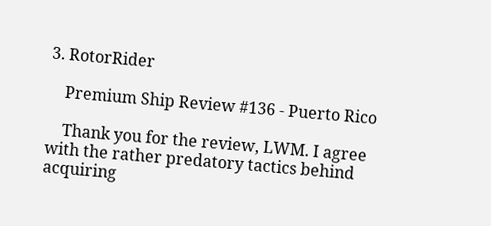3. RotorRider

    Premium Ship Review #136 - Puerto Rico

    Thank you for the review, LWM. I agree with the rather predatory tactics behind acquiring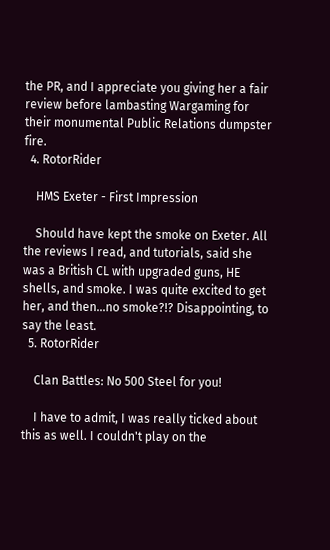the PR, and I appreciate you giving her a fair review before lambasting Wargaming for their monumental Public Relations dumpster fire.
  4. RotorRider

    HMS Exeter - First Impression

    Should have kept the smoke on Exeter. All the reviews I read, and tutorials, said she was a British CL with upgraded guns, HE shells, and smoke. I was quite excited to get her, and then...no smoke?!? Disappointing, to say the least.
  5. RotorRider

    Clan Battles: No 500 Steel for you!

    I have to admit, I was really ticked about this as well. I couldn't play on the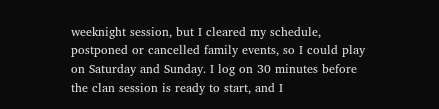weeknight session, but I cleared my schedule, postponed or cancelled family events, so I could play on Saturday and Sunday. I log on 30 minutes before the clan session is ready to start, and I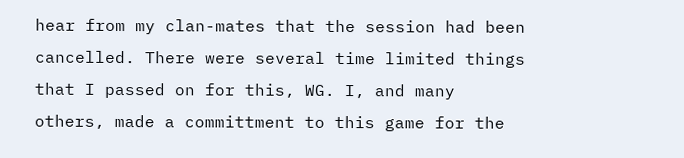hear from my clan-mates that the session had been cancelled. There were several time limited things that I passed on for this, WG. I, and many others, made a committment to this game for the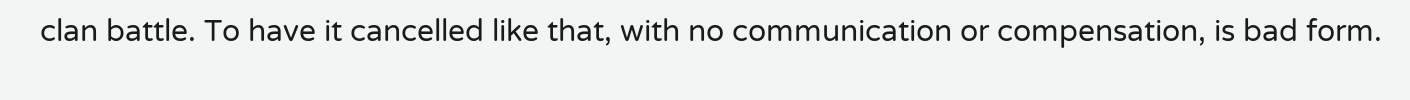clan battle. To have it cancelled like that, with no communication or compensation, is bad form.